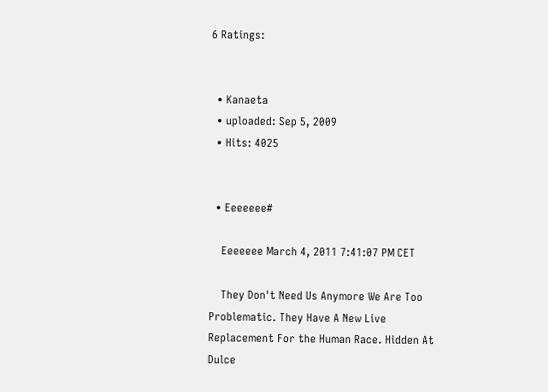6 Ratings:


  • Kanaeta
  • uploaded: Sep 5, 2009
  • Hits: 4025


  • Eeeeeee#

    Eeeeeee March 4, 2011 7:41:07 PM CET

    They Don't Need Us Anymore We Are Too Problematic. They Have A New Live Replacement For the Human Race. Hidden At Dulce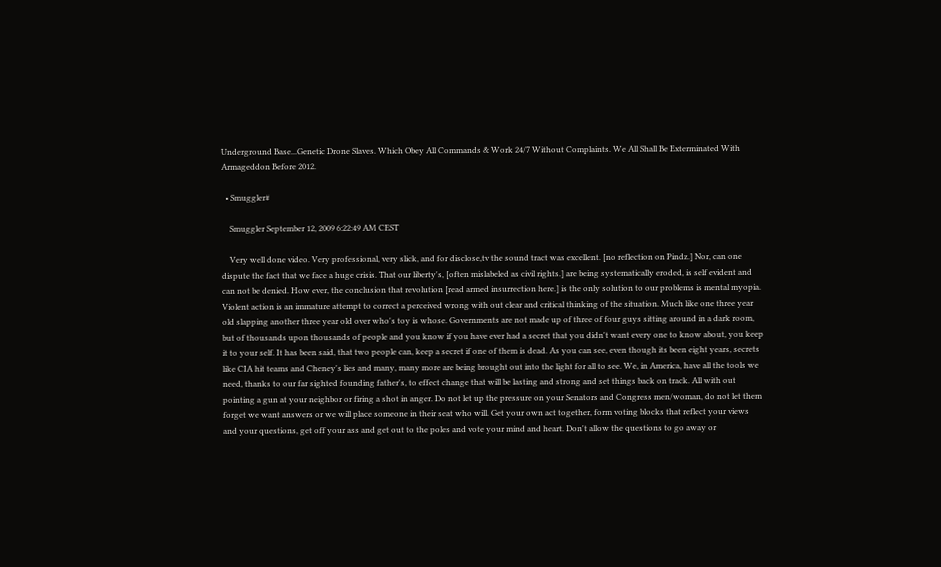Underground Base...Genetic Drone Slaves. Which Obey All Commands & Work 24/7 Without Complaints. We All Shall Be Exterminated With Armageddon Before 2012.

  • Smuggler#

    Smuggler September 12, 2009 6:22:49 AM CEST

    Very well done video. Very professional, very slick, and for disclose,tv the sound tract was excellent. [no reflection on Pindz.] Nor, can one dispute the fact that we face a huge crisis. That our liberty's, [often mislabeled as civil rights.] are being systematically eroded, is self evident and can not be denied. How ever, the conclusion that revolution [read armed insurrection here.] is the only solution to our problems is mental myopia. Violent action is an immature attempt to correct a perceived wrong with out clear and critical thinking of the situation. Much like one three year old slapping another three year old over who's toy is whose. Governments are not made up of three of four guys sitting around in a dark room, but of thousands upon thousands of people and you know if you have ever had a secret that you didn't want every one to know about, you keep it to your self. It has been said, that two people can, keep a secret if one of them is dead. As you can see, even though its been eight years, secrets like CIA hit teams and Cheney's lies and many, many more are being brought out into the light for all to see. We, in America, have all the tools we need, thanks to our far sighted founding father's, to effect change that will be lasting and strong and set things back on track. All with out pointing a gun at your neighbor or firing a shot in anger. Do not let up the pressure on your Senators and Congress men/woman, do not let them forget we want answers or we will place someone in their seat who will. Get your own act together, form voting blocks that reflect your views and your questions, get off your ass and get out to the poles and vote your mind and heart. Don't allow the questions to go away or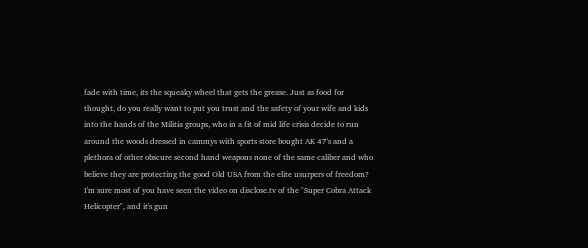fade with time, its the squeaky wheel that gets the grease. Just as food for thought, do you really want to put you trust and the safety of your wife and kids into the hands of the Militia groups, who in a fit of mid life crisis decide to run around the woods dressed in cammys with sports store bought AK 47's and a plethora of other obscure second hand weapons none of the same caliber and who believe they are protecting the good Old USA from the elite usurpers of freedom? I'm sure most of you have seen the video on disclose.tv of the "Super Cobra Attack Helicopter", and it's gun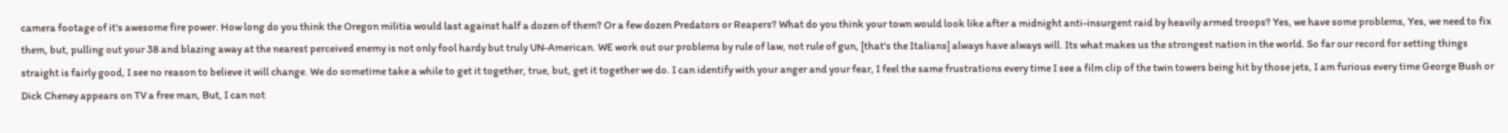camera footage of it's awesome fire power. How long do you think the Oregon militia would last against half a dozen of them? Or a few dozen Predators or Reapers? What do you think your town would look like after a midnight anti-insurgent raid by heavily armed troops? Yes, we have some problems, Yes, we need to fix them, but, pulling out your 38 and blazing away at the nearest perceived enemy is not only fool hardy but truly UN-American. WE work out our problems by rule of law, not rule of gun, [that's the Italians] always have always will. Its what makes us the strongest nation in the world. So far our record for setting things straight is fairly good, I see no reason to believe it will change. We do sometime take a while to get it together, true, but, get it together we do. I can identify with your anger and your fear, I feel the same frustrations every time I see a film clip of the twin towers being hit by those jets, I am furious every time George Bush or Dick Cheney appears on TV a free man, But, I can not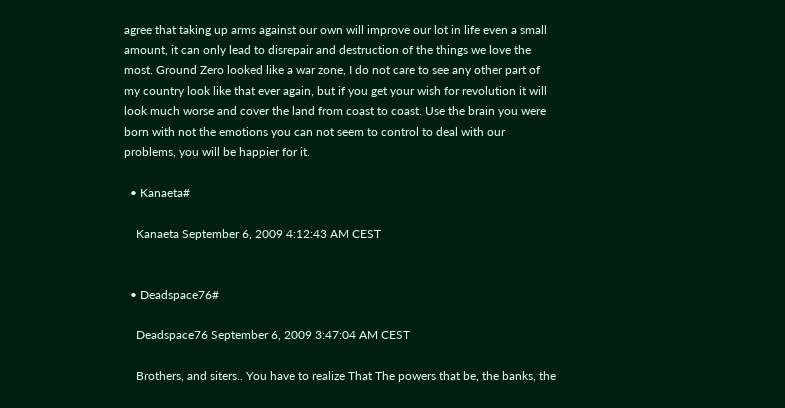agree that taking up arms against our own will improve our lot in life even a small amount, it can only lead to disrepair and destruction of the things we love the most. Ground Zero looked like a war zone, I do not care to see any other part of my country look like that ever again, but if you get your wish for revolution it will look much worse and cover the land from coast to coast. Use the brain you were born with not the emotions you can not seem to control to deal with our problems, you will be happier for it.

  • Kanaeta#

    Kanaeta September 6, 2009 4:12:43 AM CEST


  • Deadspace76#

    Deadspace76 September 6, 2009 3:47:04 AM CEST

    Brothers, and siters.. You have to realize That The powers that be, the banks, the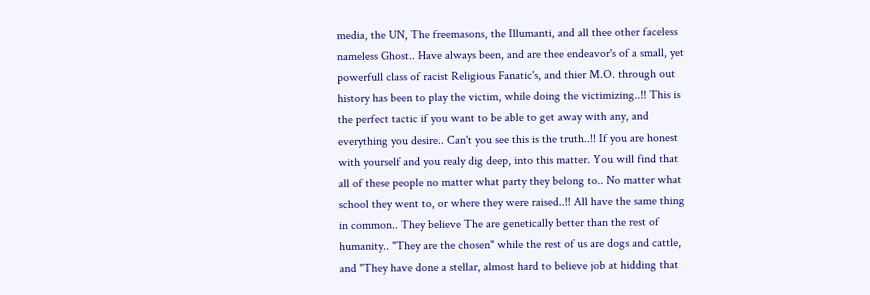media, the UN, The freemasons, the Illumanti, and all thee other faceless nameless Ghost.. Have always been, and are thee endeavor's of a small, yet powerfull class of racist Religious Fanatic's, and thier M.O. through out history has been to play the victim, while doing the victimizing..!! This is the perfect tactic if you want to be able to get away with any, and everything you desire.. Can't you see this is the truth..!! If you are honest with yourself and you realy dig deep, into this matter. You will find that all of these people no matter what party they belong to.. No matter what school they went to, or where they were raised..!! All have the same thing in common.. They believe The are genetically better than the rest of humanity.. "They are the chosen" while the rest of us are dogs and cattle, and "They have done a stellar, almost hard to believe job at hidding that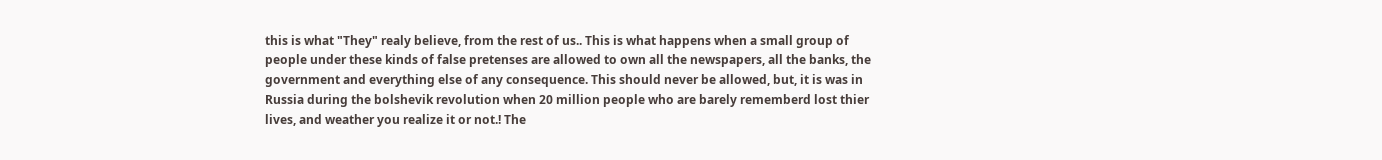this is what "They" realy believe, from the rest of us.. This is what happens when a small group of people under these kinds of false pretenses are allowed to own all the newspapers, all the banks, the government and everything else of any consequence. This should never be allowed, but, it is was in Russia during the bolshevik revolution when 20 million people who are barely rememberd lost thier lives, and weather you realize it or not.! The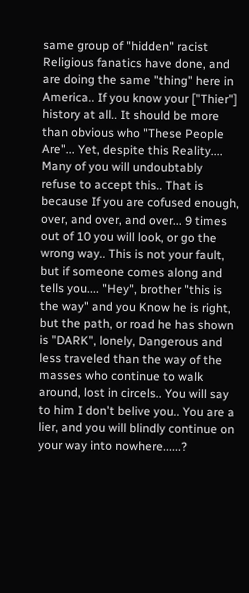same group of "hidden" racist Religious fanatics have done, and are doing the same "thing" here in America.. If you know your ["Thier"] history at all.. It should be more than obvious who "These People Are"... Yet, despite this Reality.... Many of you will undoubtably refuse to accept this.. That is because If you are cofused enough, over, and over, and over... 9 times out of 10 you will look, or go the wrong way.. This is not your fault, but if someone comes along and tells you.... "Hey", brother "this is the way" and you Know he is right, but the path, or road he has shown is "DARK", lonely, Dangerous and less traveled than the way of the masses who continue to walk around, lost in circels.. You will say to him I don't belive you.. You are a lier, and you will blindly continue on your way into nowhere......?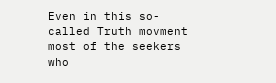Even in this so-called Truth movment most of the seekers who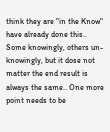think they are "in the Know" have already done this.. Some knowingly, others un-knowingly, but it dose not matter the end result is always the same.. One more point needs to be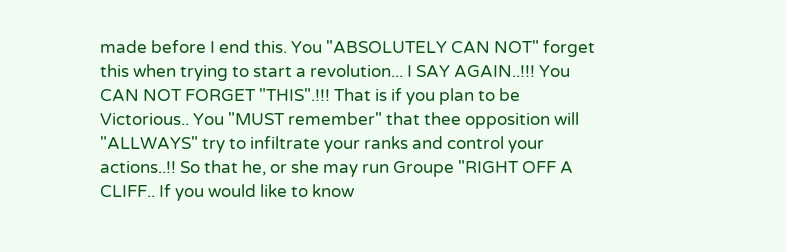made before I end this. You "ABSOLUTELY CAN NOT" forget this when trying to start a revolution... I SAY AGAIN..!!! You CAN NOT FORGET "THIS".!!! That is if you plan to be Victorious.. You "MUST remember" that thee opposition will "ALLWAYS" try to infiltrate your ranks and control your actions..!! So that he, or she may run Groupe "RIGHT OFF A CLIFF.. If you would like to know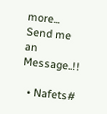more... Send me an Message..!!

  • Nafets#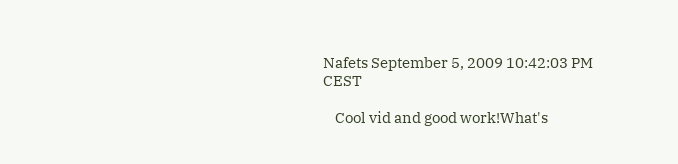Nafets September 5, 2009 10:42:03 PM CEST

    Cool vid and good work!What's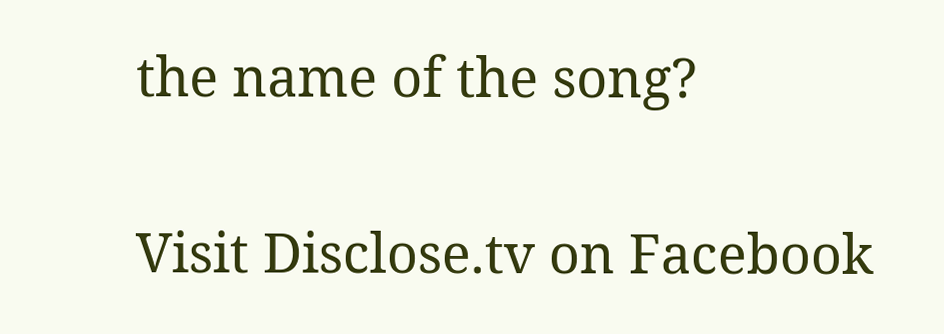the name of the song?

Visit Disclose.tv on Facebook